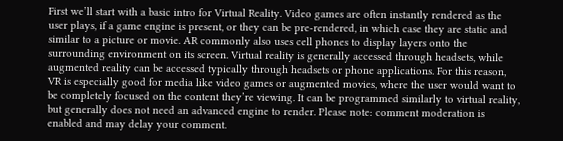First we’ll start with a basic intro for Virtual Reality. Video games are often instantly rendered as the user plays, if a game engine is present, or they can be pre-rendered, in which case they are static and similar to a picture or movie. AR commonly also uses cell phones to display layers onto the surrounding environment on its screen. Virtual reality is generally accessed through headsets, while augmented reality can be accessed typically through headsets or phone applications. For this reason, VR is especially good for media like video games or augmented movies, where the user would want to be completely focused on the content they’re viewing. It can be programmed similarly to virtual reality, but generally does not need an advanced engine to render. Please note: comment moderation is enabled and may delay your comment.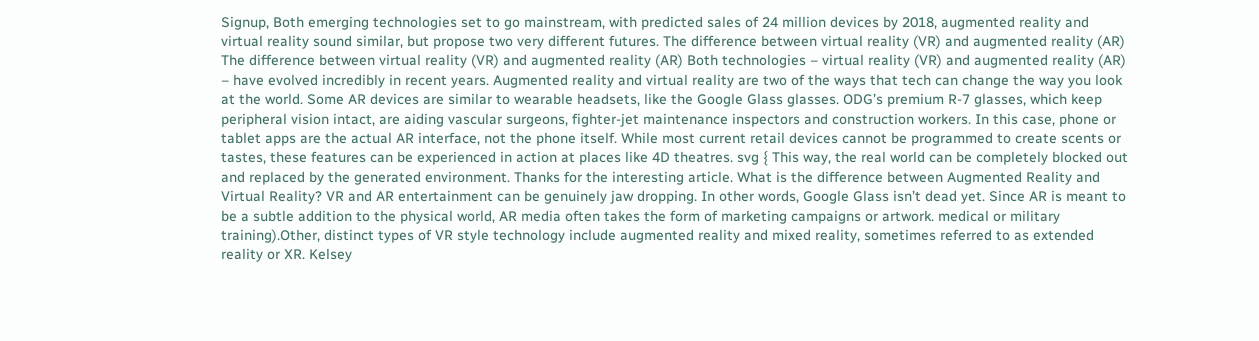Signup, Both emerging technologies set to go mainstream, with predicted sales of 24 million devices by 2018, augmented reality and virtual reality sound similar, but propose two very different futures. The difference between virtual reality (VR) and augmented reality (AR) The difference between virtual reality (VR) and augmented reality (AR) Both technologies – virtual reality (VR) and augmented reality (AR) – have evolved incredibly in recent years. Augmented reality and virtual reality are two of the ways that tech can change the way you look at the world. Some AR devices are similar to wearable headsets, like the Google Glass glasses. ODG’s premium R-7 glasses, which keep peripheral vision intact, are aiding vascular surgeons, fighter-jet maintenance inspectors and construction workers. In this case, phone or tablet apps are the actual AR interface, not the phone itself. While most current retail devices cannot be programmed to create scents or tastes, these features can be experienced in action at places like 4D theatres. svg { This way, the real world can be completely blocked out and replaced by the generated environment. Thanks for the interesting article. What is the difference between Augmented Reality and Virtual Reality? VR and AR entertainment can be genuinely jaw dropping. In other words, Google Glass isn’t dead yet. Since AR is meant to be a subtle addition to the physical world, AR media often takes the form of marketing campaigns or artwork. medical or military training).Other, distinct types of VR style technology include augmented reality and mixed reality, sometimes referred to as extended reality or XR. Kelsey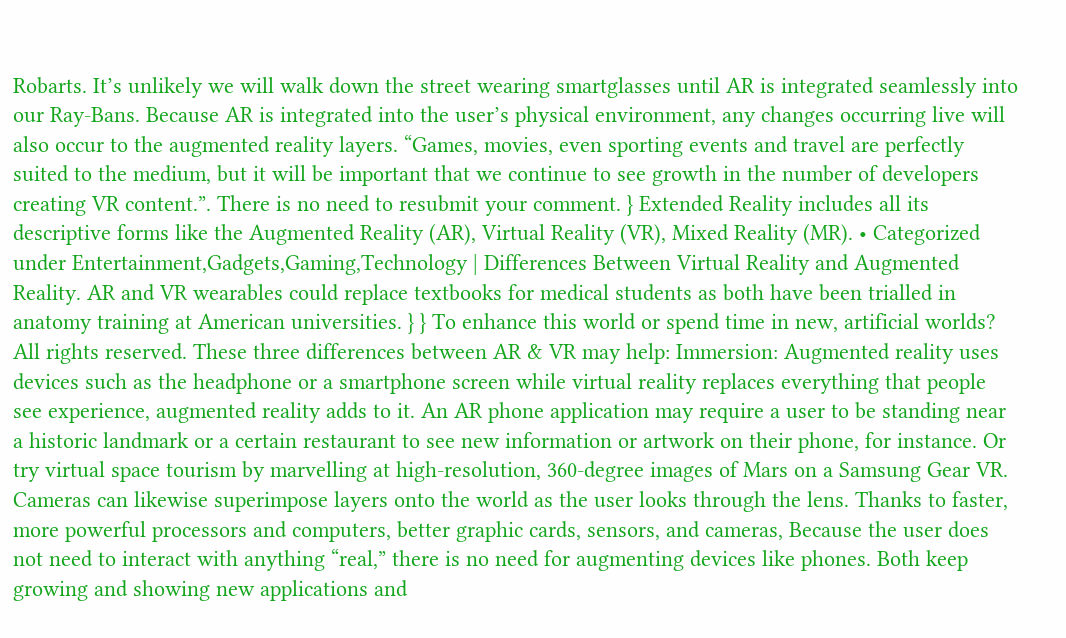Robarts. It’s unlikely we will walk down the street wearing smartglasses until AR is integrated seamlessly into our Ray-Bans. Because AR is integrated into the user’s physical environment, any changes occurring live will also occur to the augmented reality layers. “Games, movies, even sporting events and travel are perfectly suited to the medium, but it will be important that we continue to see growth in the number of developers creating VR content.”. There is no need to resubmit your comment. } Extended Reality includes all its descriptive forms like the Augmented Reality (AR), Virtual Reality (VR), Mixed Reality (MR). • Categorized under Entertainment,Gadgets,Gaming,Technology | Differences Between Virtual Reality and Augmented Reality. AR and VR wearables could replace textbooks for medical students as both have been trialled in anatomy training at American universities. } } To enhance this world or spend time in new, artificial worlds? All rights reserved. These three differences between AR & VR may help: Immersion: Augmented reality uses devices such as the headphone or a smartphone screen while virtual reality replaces everything that people see experience, augmented reality adds to it. An AR phone application may require a user to be standing near a historic landmark or a certain restaurant to see new information or artwork on their phone, for instance. Or try virtual space tourism by marvelling at high-resolution, 360-degree images of Mars on a Samsung Gear VR. Cameras can likewise superimpose layers onto the world as the user looks through the lens. Thanks to faster, more powerful processors and computers, better graphic cards, sensors, and cameras, Because the user does not need to interact with anything “real,” there is no need for augmenting devices like phones. Both keep growing and showing new applications and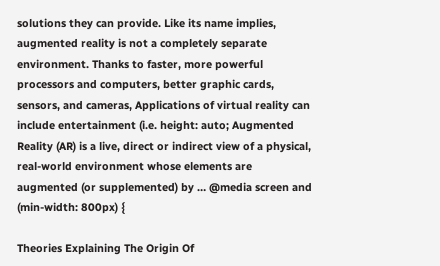solutions they can provide. Like its name implies, augmented reality is not a completely separate environment. Thanks to faster, more powerful processors and computers, better graphic cards, sensors, and cameras, Applications of virtual reality can include entertainment (i.e. height: auto; Augmented Reality (AR) is a live, direct or indirect view of a physical, real-world environment whose elements are augmented (or supplemented) by … @media screen and (min-width: 800px) {

Theories Explaining The Origin Of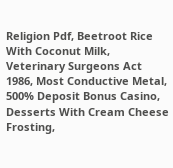Religion Pdf, Beetroot Rice With Coconut Milk, Veterinary Surgeons Act 1986, Most Conductive Metal, 500% Deposit Bonus Casino, Desserts With Cream Cheese Frosting,